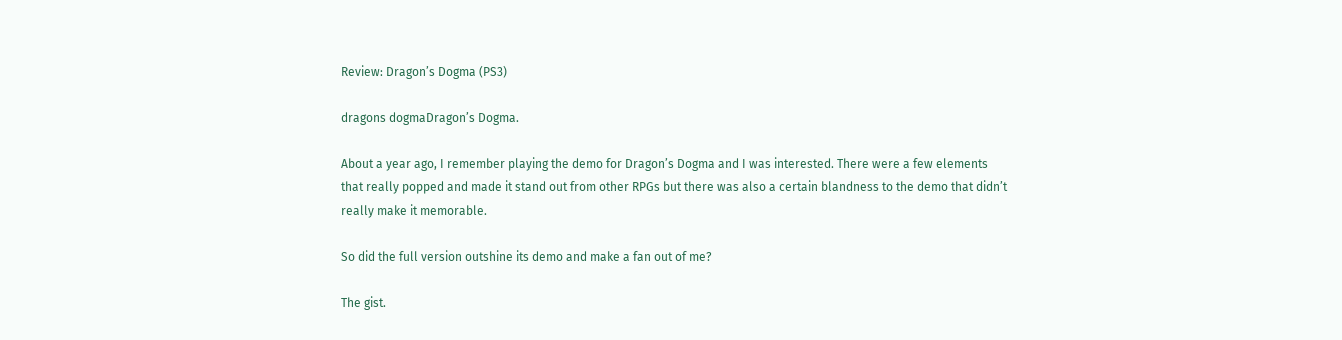Review: Dragon’s Dogma (PS3)

dragons dogmaDragon’s Dogma.

About a year ago, I remember playing the demo for Dragon’s Dogma and I was interested. There were a few elements that really popped and made it stand out from other RPGs but there was also a certain blandness to the demo that didn’t really make it memorable.

So did the full version outshine its demo and make a fan out of me?

The gist.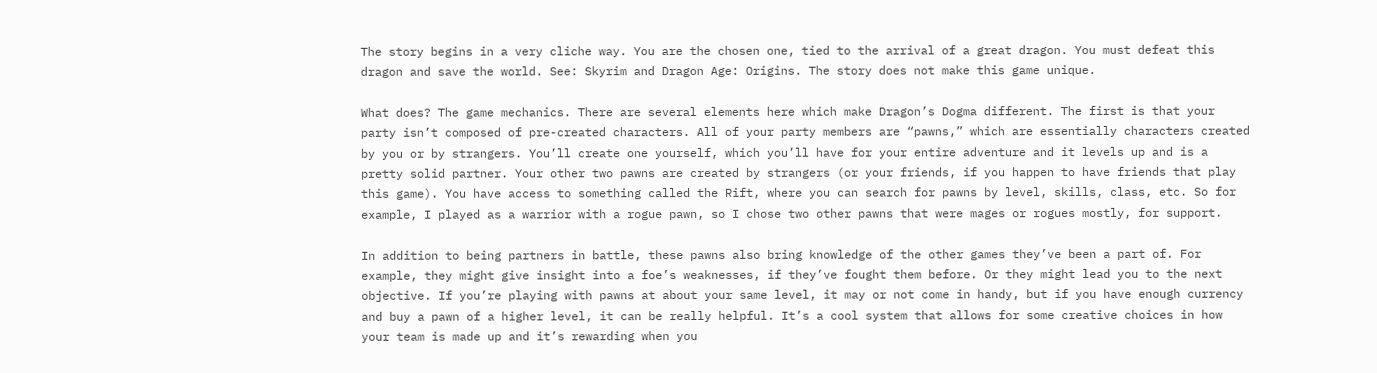The story begins in a very cliche way. You are the chosen one, tied to the arrival of a great dragon. You must defeat this dragon and save the world. See: Skyrim and Dragon Age: Origins. The story does not make this game unique.

What does? The game mechanics. There are several elements here which make Dragon’s Dogma different. The first is that your party isn’t composed of pre-created characters. All of your party members are “pawns,” which are essentially characters created by you or by strangers. You’ll create one yourself, which you’ll have for your entire adventure and it levels up and is a pretty solid partner. Your other two pawns are created by strangers (or your friends, if you happen to have friends that play this game). You have access to something called the Rift, where you can search for pawns by level, skills, class, etc. So for example, I played as a warrior with a rogue pawn, so I chose two other pawns that were mages or rogues mostly, for support.

In addition to being partners in battle, these pawns also bring knowledge of the other games they’ve been a part of. For example, they might give insight into a foe’s weaknesses, if they’ve fought them before. Or they might lead you to the next objective. If you’re playing with pawns at about your same level, it may or not come in handy, but if you have enough currency and buy a pawn of a higher level, it can be really helpful. It’s a cool system that allows for some creative choices in how your team is made up and it’s rewarding when you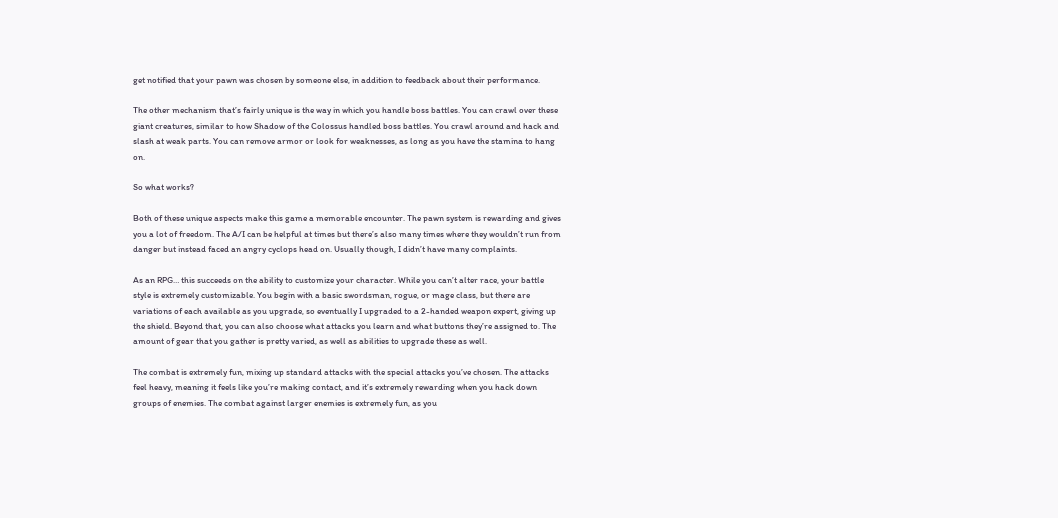get notified that your pawn was chosen by someone else, in addition to feedback about their performance.

The other mechanism that’s fairly unique is the way in which you handle boss battles. You can crawl over these giant creatures, similar to how Shadow of the Colossus handled boss battles. You crawl around and hack and slash at weak parts. You can remove armor or look for weaknesses, as long as you have the stamina to hang on.

So what works?

Both of these unique aspects make this game a memorable encounter. The pawn system is rewarding and gives you a lot of freedom. The A/I can be helpful at times but there’s also many times where they wouldn’t run from danger but instead faced an angry cyclops head on. Usually though, I didn’t have many complaints.

As an RPG… this succeeds on the ability to customize your character. While you can’t alter race, your battle style is extremely customizable. You begin with a basic swordsman, rogue, or mage class, but there are variations of each available as you upgrade, so eventually I upgraded to a 2-handed weapon expert, giving up the shield. Beyond that, you can also choose what attacks you learn and what buttons they’re assigned to. The amount of gear that you gather is pretty varied, as well as abilities to upgrade these as well.

The combat is extremely fun, mixing up standard attacks with the special attacks you’ve chosen. The attacks feel heavy, meaning it feels like you’re making contact, and it’s extremely rewarding when you hack down groups of enemies. The combat against larger enemies is extremely fun, as you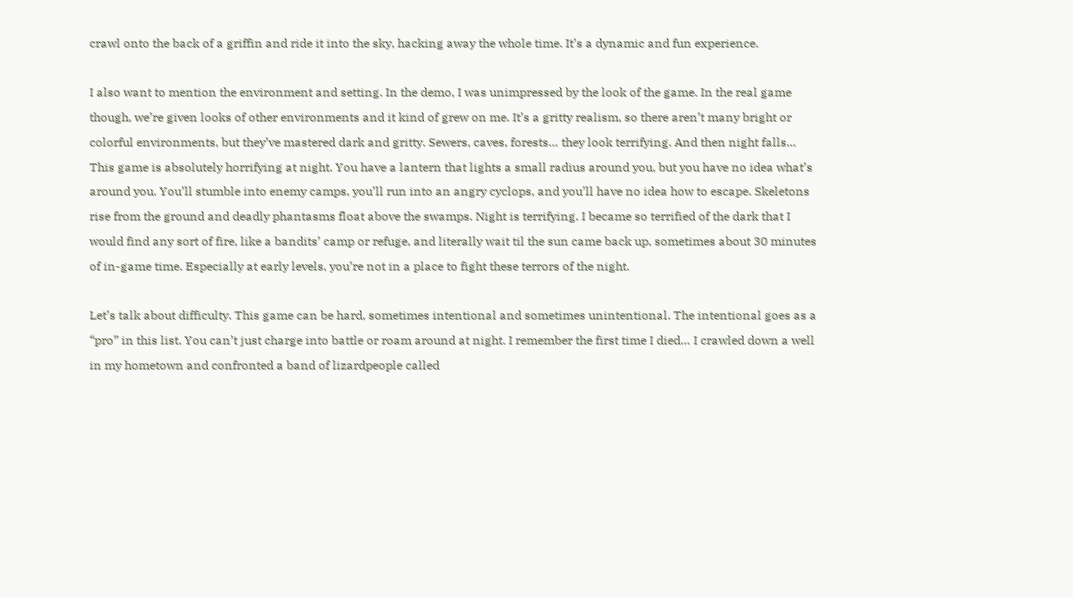crawl onto the back of a griffin and ride it into the sky, hacking away the whole time. It’s a dynamic and fun experience.

I also want to mention the environment and setting. In the demo, I was unimpressed by the look of the game. In the real game though, we’re given looks of other environments and it kind of grew on me. It’s a gritty realism, so there aren’t many bright or colorful environments, but they’ve mastered dark and gritty. Sewers, caves, forests… they look terrifying. And then night falls… This game is absolutely horrifying at night. You have a lantern that lights a small radius around you, but you have no idea what’s around you. You’ll stumble into enemy camps, you’ll run into an angry cyclops, and you’ll have no idea how to escape. Skeletons rise from the ground and deadly phantasms float above the swamps. Night is terrifying. I became so terrified of the dark that I would find any sort of fire, like a bandits’ camp or refuge, and literally wait til the sun came back up, sometimes about 30 minutes of in-game time. Especially at early levels, you’re not in a place to fight these terrors of the night.

Let’s talk about difficulty. This game can be hard, sometimes intentional and sometimes unintentional. The intentional goes as a “pro” in this list. You can’t just charge into battle or roam around at night. I remember the first time I died… I crawled down a well in my hometown and confronted a band of lizardpeople called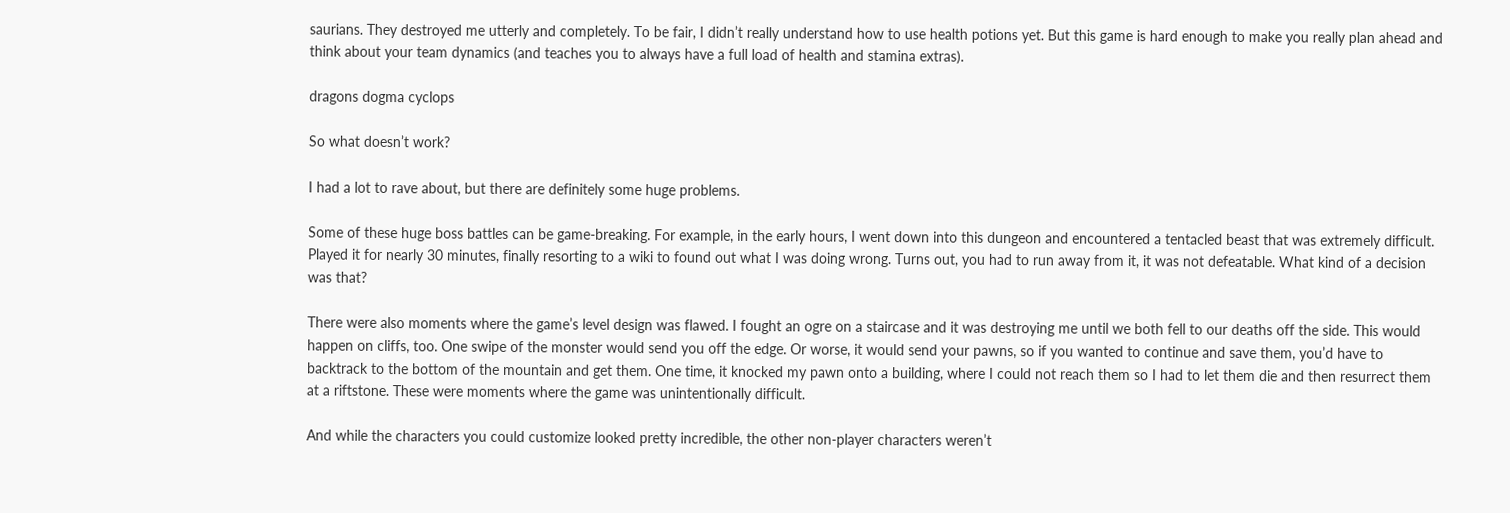saurians. They destroyed me utterly and completely. To be fair, I didn’t really understand how to use health potions yet. But this game is hard enough to make you really plan ahead and think about your team dynamics (and teaches you to always have a full load of health and stamina extras).

dragons dogma cyclops

So what doesn’t work?

I had a lot to rave about, but there are definitely some huge problems.

Some of these huge boss battles can be game-breaking. For example, in the early hours, I went down into this dungeon and encountered a tentacled beast that was extremely difficult. Played it for nearly 30 minutes, finally resorting to a wiki to found out what I was doing wrong. Turns out, you had to run away from it, it was not defeatable. What kind of a decision was that?

There were also moments where the game’s level design was flawed. I fought an ogre on a staircase and it was destroying me until we both fell to our deaths off the side. This would happen on cliffs, too. One swipe of the monster would send you off the edge. Or worse, it would send your pawns, so if you wanted to continue and save them, you’d have to backtrack to the bottom of the mountain and get them. One time, it knocked my pawn onto a building, where I could not reach them so I had to let them die and then resurrect them at a riftstone. These were moments where the game was unintentionally difficult.

And while the characters you could customize looked pretty incredible, the other non-player characters weren’t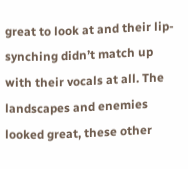great to look at and their lip-synching didn’t match up with their vocals at all. The landscapes and enemies looked great, these other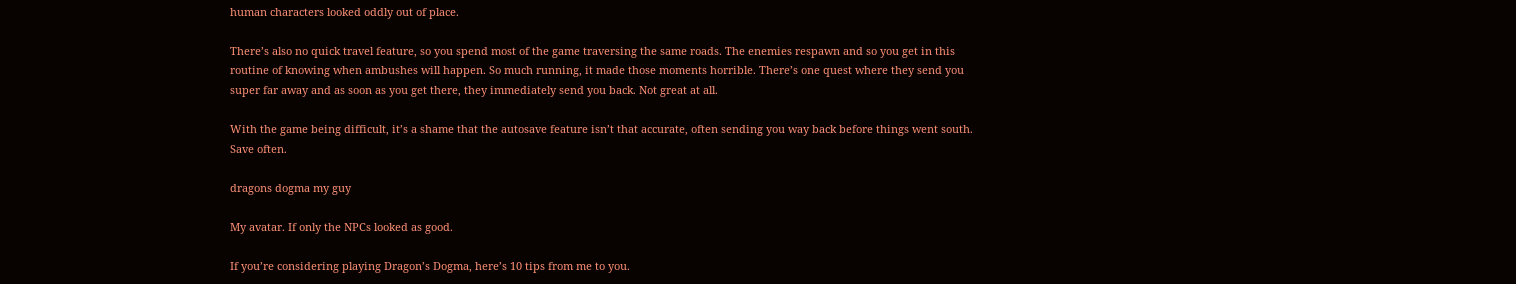human characters looked oddly out of place.

There’s also no quick travel feature, so you spend most of the game traversing the same roads. The enemies respawn and so you get in this routine of knowing when ambushes will happen. So much running, it made those moments horrible. There’s one quest where they send you super far away and as soon as you get there, they immediately send you back. Not great at all.

With the game being difficult, it’s a shame that the autosave feature isn’t that accurate, often sending you way back before things went south. Save often.

dragons dogma my guy

My avatar. If only the NPCs looked as good.

If you’re considering playing Dragon’s Dogma, here’s 10 tips from me to you.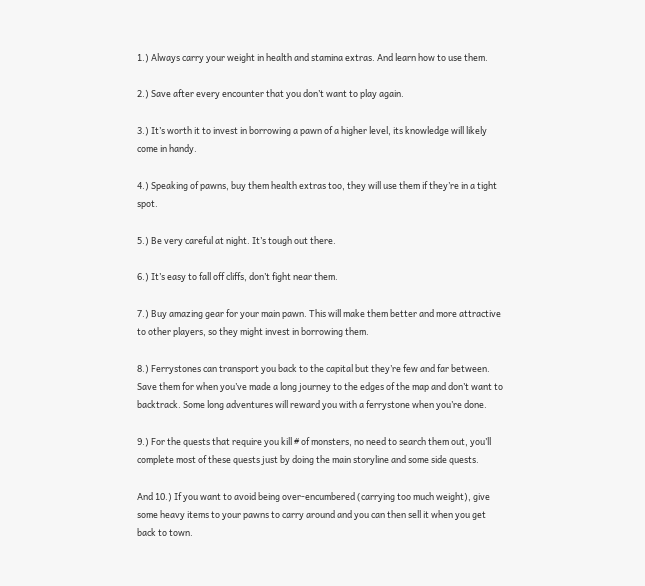1.) Always carry your weight in health and stamina extras. And learn how to use them.

2.) Save after every encounter that you don’t want to play again.

3.) It’s worth it to invest in borrowing a pawn of a higher level, its knowledge will likely come in handy.

4.) Speaking of pawns, buy them health extras too, they will use them if they’re in a tight spot.

5.) Be very careful at night. It’s tough out there.

6.) It’s easy to fall off cliffs, don’t fight near them.

7.) Buy amazing gear for your main pawn. This will make them better and more attractive to other players, so they might invest in borrowing them.

8.) Ferrystones can transport you back to the capital but they’re few and far between. Save them for when you’ve made a long journey to the edges of the map and don’t want to backtrack. Some long adventures will reward you with a ferrystone when you’re done.

9.) For the quests that require you kill # of monsters, no need to search them out, you’ll complete most of these quests just by doing the main storyline and some side quests.

And 10.) If you want to avoid being over-encumbered (carrying too much weight), give some heavy items to your pawns to carry around and you can then sell it when you get back to town.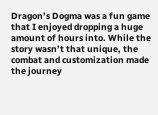Dragon’s Dogma was a fun game that I enjoyed dropping a huge amount of hours into. While the story wasn’t that unique, the combat and customization made the journey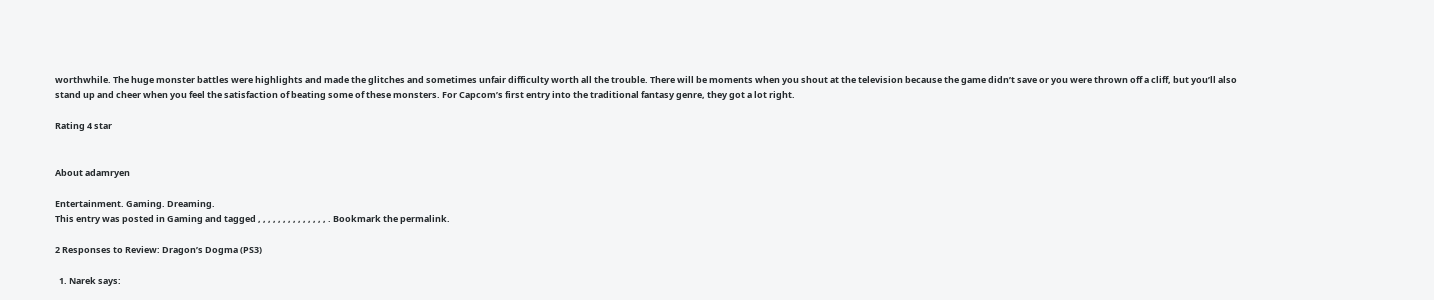worthwhile. The huge monster battles were highlights and made the glitches and sometimes unfair difficulty worth all the trouble. There will be moments when you shout at the television because the game didn’t save or you were thrown off a cliff, but you’ll also stand up and cheer when you feel the satisfaction of beating some of these monsters. For Capcom’s first entry into the traditional fantasy genre, they got a lot right.

Rating 4 star


About adamryen

Entertainment. Gaming. Dreaming.
This entry was posted in Gaming and tagged , , , , , , , , , , , , , , . Bookmark the permalink.

2 Responses to Review: Dragon’s Dogma (PS3)

  1. Narek says: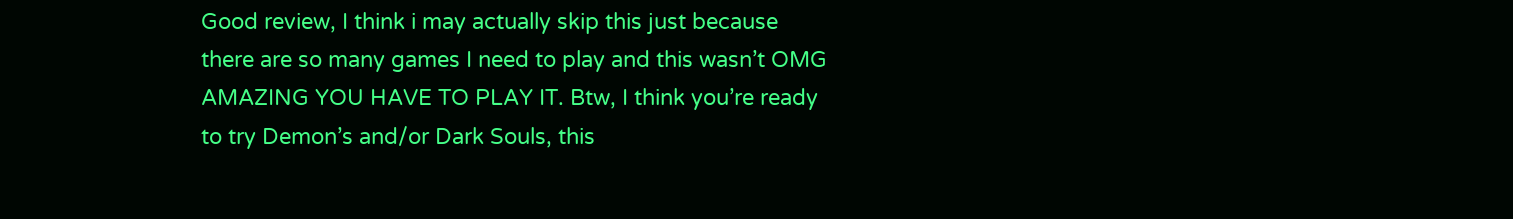Good review, I think i may actually skip this just because there are so many games I need to play and this wasn’t OMG AMAZING YOU HAVE TO PLAY IT. Btw, I think you’re ready to try Demon’s and/or Dark Souls, this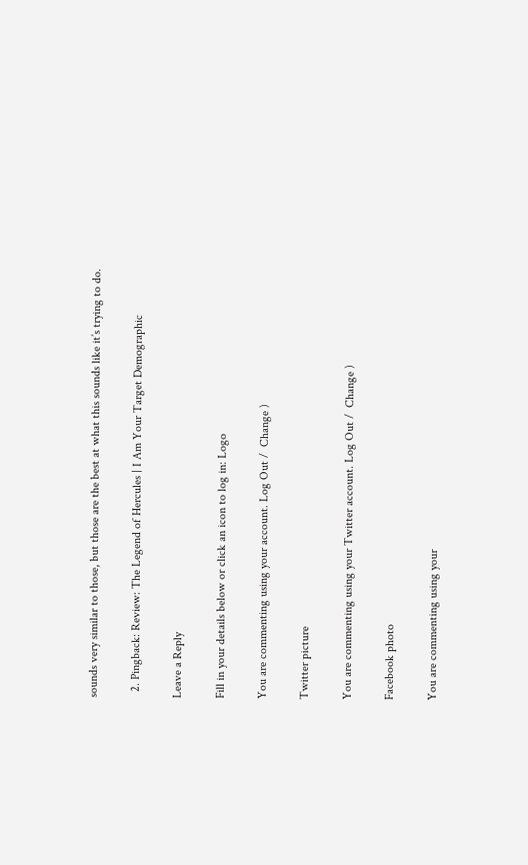sounds very similar to those, but those are the best at what this sounds like it’s trying to do.

  2. Pingback: Review: The Legend of Hercules | I Am Your Target Demographic

Leave a Reply

Fill in your details below or click an icon to log in: Logo

You are commenting using your account. Log Out /  Change )

Twitter picture

You are commenting using your Twitter account. Log Out /  Change )

Facebook photo

You are commenting using your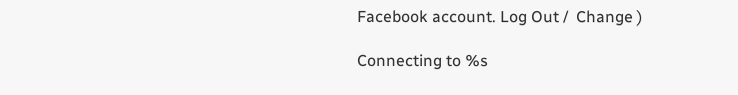Facebook account. Log Out /  Change )

Connecting to %s